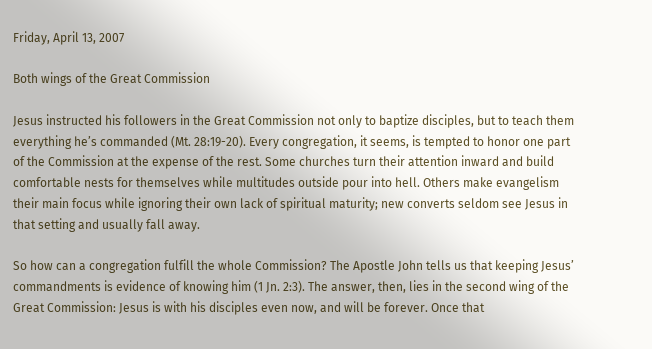Friday, April 13, 2007

Both wings of the Great Commission

Jesus instructed his followers in the Great Commission not only to baptize disciples, but to teach them everything he’s commanded (Mt. 28:19-20). Every congregation, it seems, is tempted to honor one part of the Commission at the expense of the rest. Some churches turn their attention inward and build comfortable nests for themselves while multitudes outside pour into hell. Others make evangelism their main focus while ignoring their own lack of spiritual maturity; new converts seldom see Jesus in that setting and usually fall away.

So how can a congregation fulfill the whole Commission? The Apostle John tells us that keeping Jesus’ commandments is evidence of knowing him (1 Jn. 2:3). The answer, then, lies in the second wing of the Great Commission: Jesus is with his disciples even now, and will be forever. Once that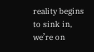reality begins to sink in, we’re on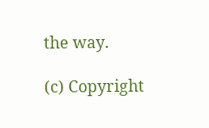the way.

(c) Copyright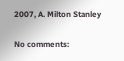2007, A. Milton Stanley

No comments: